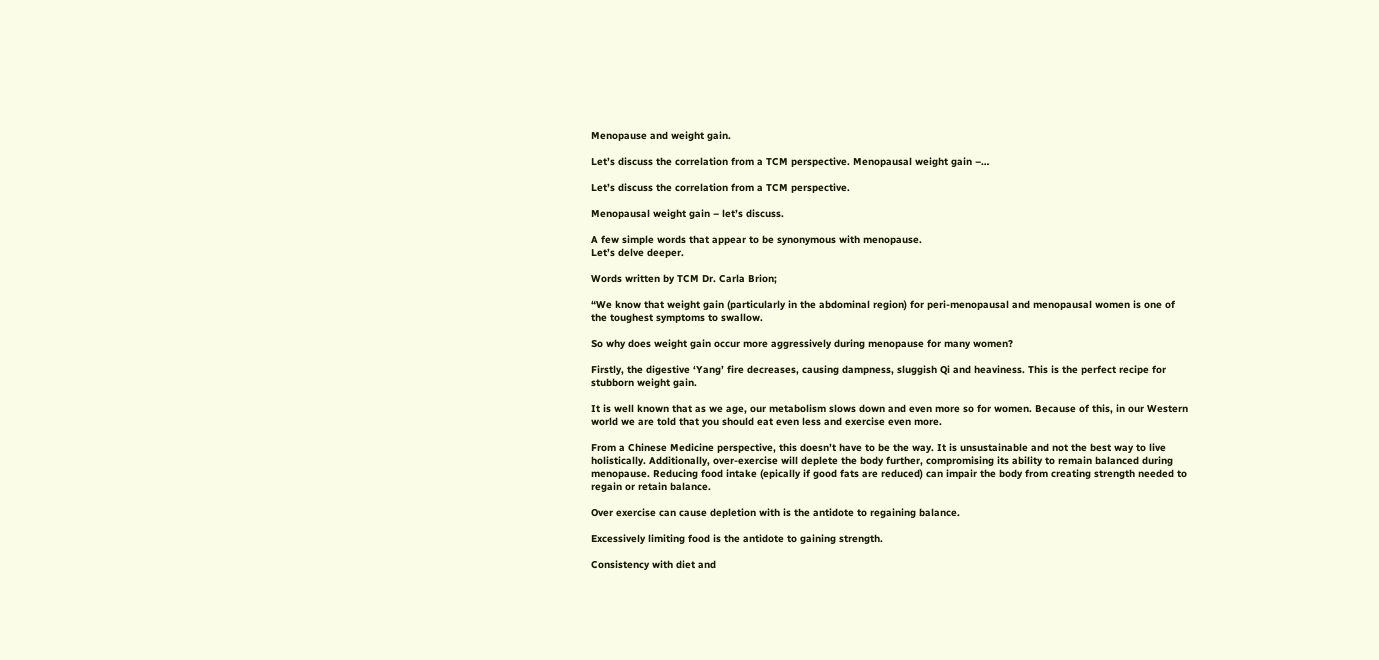Menopause and weight gain.

Let’s discuss the correlation from a TCM perspective. Menopausal weight gain –…

Let’s discuss the correlation from a TCM perspective.

Menopausal weight gain – let’s discuss.

A few simple words that appear to be synonymous with menopause.
Let’s delve deeper.

Words written by TCM Dr. Carla Brion;

“We know that weight gain (particularly in the abdominal region) for peri-menopausal and menopausal women is one of the toughest symptoms to swallow.

So why does weight gain occur more aggressively during menopause for many women?

Firstly, the digestive ‘Yang’ fire decreases, causing dampness, sluggish Qi and heaviness. This is the perfect recipe for stubborn weight gain.

It is well known that as we age, our metabolism slows down and even more so for women. Because of this, in our Western world we are told that you should eat even less and exercise even more.

From a Chinese Medicine perspective, this doesn’t have to be the way. It is unsustainable and not the best way to live holistically. Additionally, over-exercise will deplete the body further, compromising its ability to remain balanced during menopause. Reducing food intake (epically if good fats are reduced) can impair the body from creating strength needed to regain or retain balance.

Over exercise can cause depletion with is the antidote to regaining balance.

Excessively limiting food is the antidote to gaining strength.

Consistency with diet and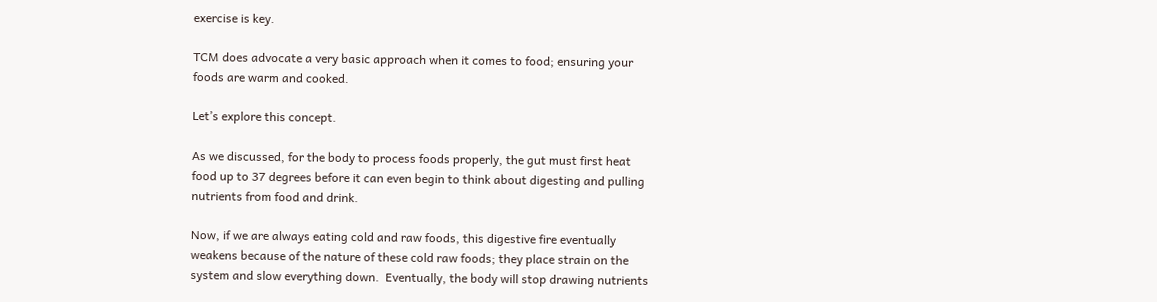exercise is key.

TCM does advocate a very basic approach when it comes to food; ensuring your foods are warm and cooked.

Let’s explore this concept.

As we discussed, for the body to process foods properly, the gut must first heat food up to 37 degrees before it can even begin to think about digesting and pulling nutrients from food and drink.

Now, if we are always eating cold and raw foods, this digestive fire eventually weakens because of the nature of these cold raw foods; they place strain on the system and slow everything down.  Eventually, the body will stop drawing nutrients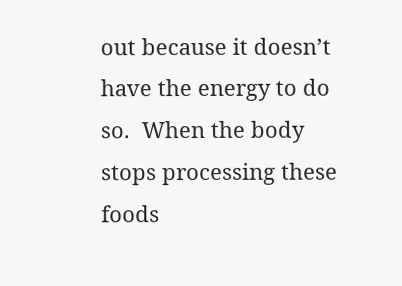out because it doesn’t have the energy to do so.  When the body stops processing these foods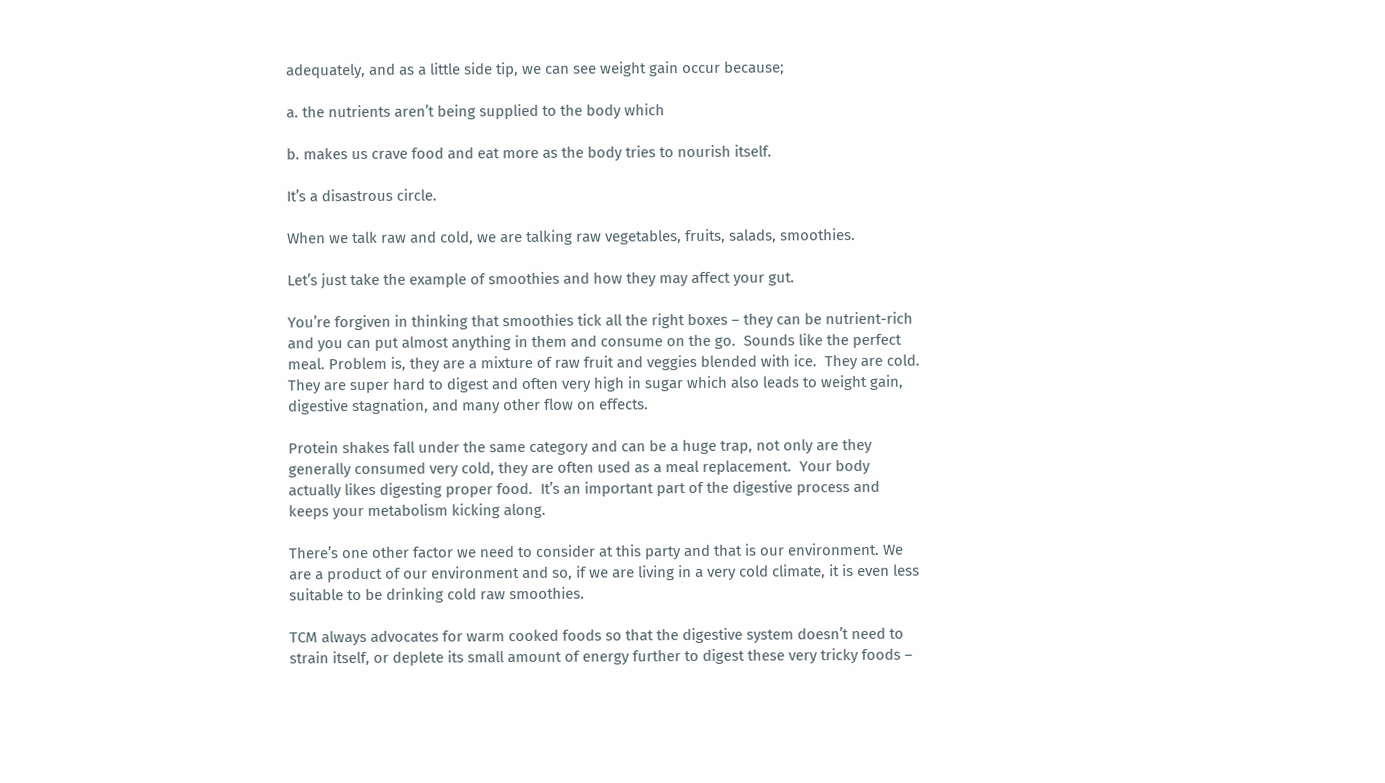adequately, and as a little side tip, we can see weight gain occur because;

a. the nutrients aren’t being supplied to the body which

b. makes us crave food and eat more as the body tries to nourish itself.

It’s a disastrous circle.

When we talk raw and cold, we are talking raw vegetables, fruits, salads, smoothies.

Let’s just take the example of smoothies and how they may affect your gut.

You’re forgiven in thinking that smoothies tick all the right boxes – they can be nutrient-rich and you can put almost anything in them and consume on the go.  Sounds like the perfect meal. Problem is, they are a mixture of raw fruit and veggies blended with ice.  They are cold. They are super hard to digest and often very high in sugar which also leads to weight gain, digestive stagnation, and many other flow on effects.

Protein shakes fall under the same category and can be a huge trap, not only are they generally consumed very cold, they are often used as a meal replacement.  Your body actually likes digesting proper food.  It’s an important part of the digestive process and keeps your metabolism kicking along.

There’s one other factor we need to consider at this party and that is our environment. We are a product of our environment and so, if we are living in a very cold climate, it is even less suitable to be drinking cold raw smoothies.

TCM always advocates for warm cooked foods so that the digestive system doesn’t need to strain itself, or deplete its small amount of energy further to digest these very tricky foods –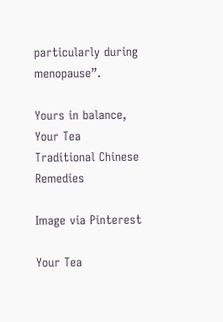particularly during menopause”.

Yours in balance,
Your Tea
Traditional Chinese Remedies

Image via Pinterest

Your Tea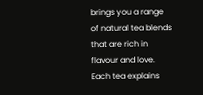brings you a range of natural tea blends that are rich in flavour and love. Each tea explains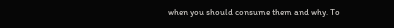when you should consume them and why. To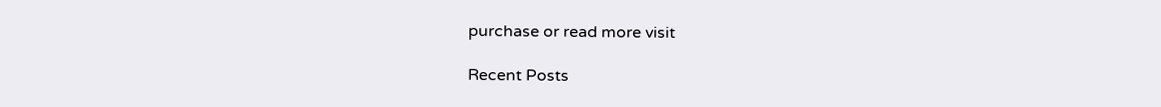purchase or read more visit

Recent Posts